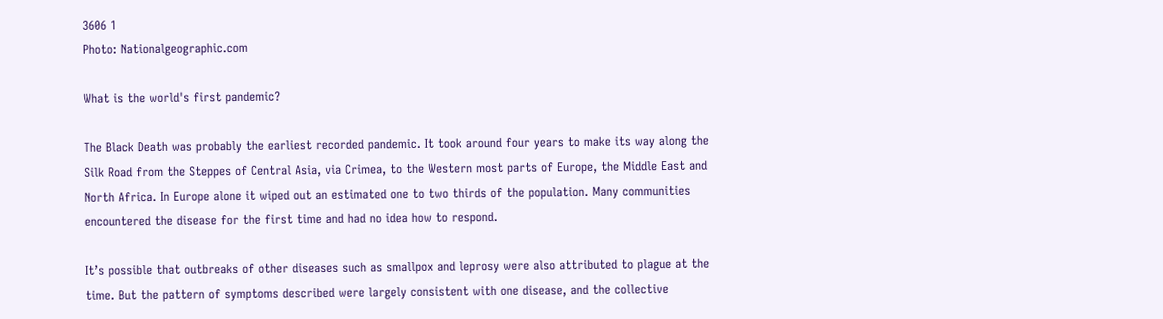3606 1
Photo: Nationalgeographic.com

What is the world's first pandemic?

The Black Death was probably the earliest recorded pandemic. It took around four years to make its way along the Silk Road from the Steppes of Central Asia, via Crimea, to the Western most parts of Europe, the Middle East and North Africa. In Europe alone it wiped out an estimated one to two thirds of the population. Many communities encountered the disease for the first time and had no idea how to respond.

It’s possible that outbreaks of other diseases such as smallpox and leprosy were also attributed to plague at the time. But the pattern of symptoms described were largely consistent with one disease, and the collective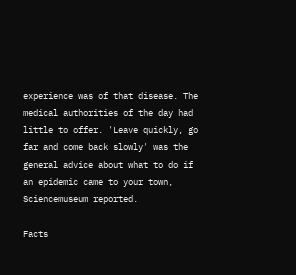experience was of that disease. The medical authorities of the day had little to offer. 'Leave quickly, go far and come back slowly' was the general advice about what to do if an epidemic came to your town, Sciencemuseum reported.

Facts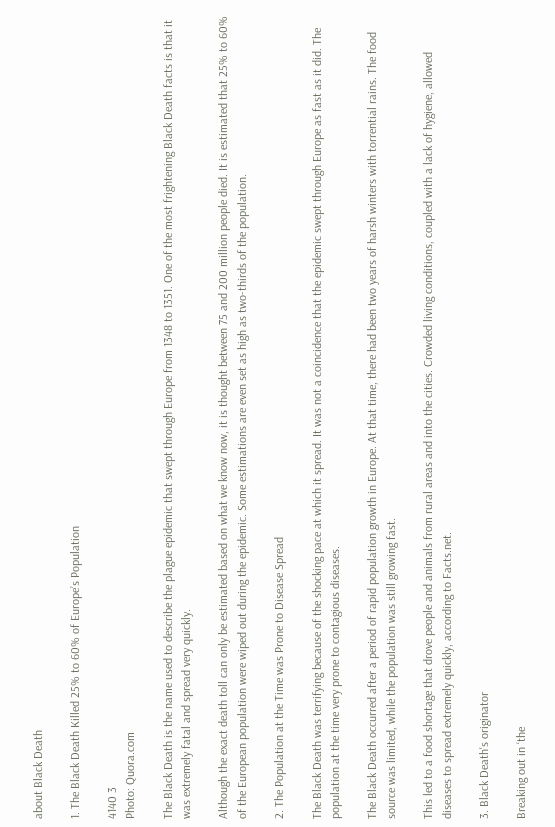about Black Death

1. The Black Death Killed 25% to 60% of Europe’s Population

4140 3
Photo: Quora.com

The Black Death is the name used to describe the plague epidemic that swept through Europe from 1348 to 1351. One of the most frightening Black Death facts is that it was extremely fatal and spread very quickly.

Although the exact death toll can only be estimated based on what we know now, it is thought between 75 and 200 million people died. It is estimated that 25% to 60% of the European population were wiped out during the epidemic. Some estimations are even set as high as two-thirds of the population.

2. The Population at the Time was Prone to Disease Spread

The Black Death was terrifying because of the shocking pace at which it spread. It was not a coincidence that the epidemic swept through Europe as fast as it did. The population at the time very prone to contagious diseases.

The Black Death occurred after a period of rapid population growth in Europe. At that time, there had been two years of harsh winters with torrential rains. The food source was limited, while the population was still growing fast.

This led to a food shortage that drove people and animals from rural areas and into the cities. Crowded living conditions, coupled with a lack of hygiene, allowed diseases to spread extremely quickly, according to Facts.net.

3. Black Death's originator

Breaking out in ‘the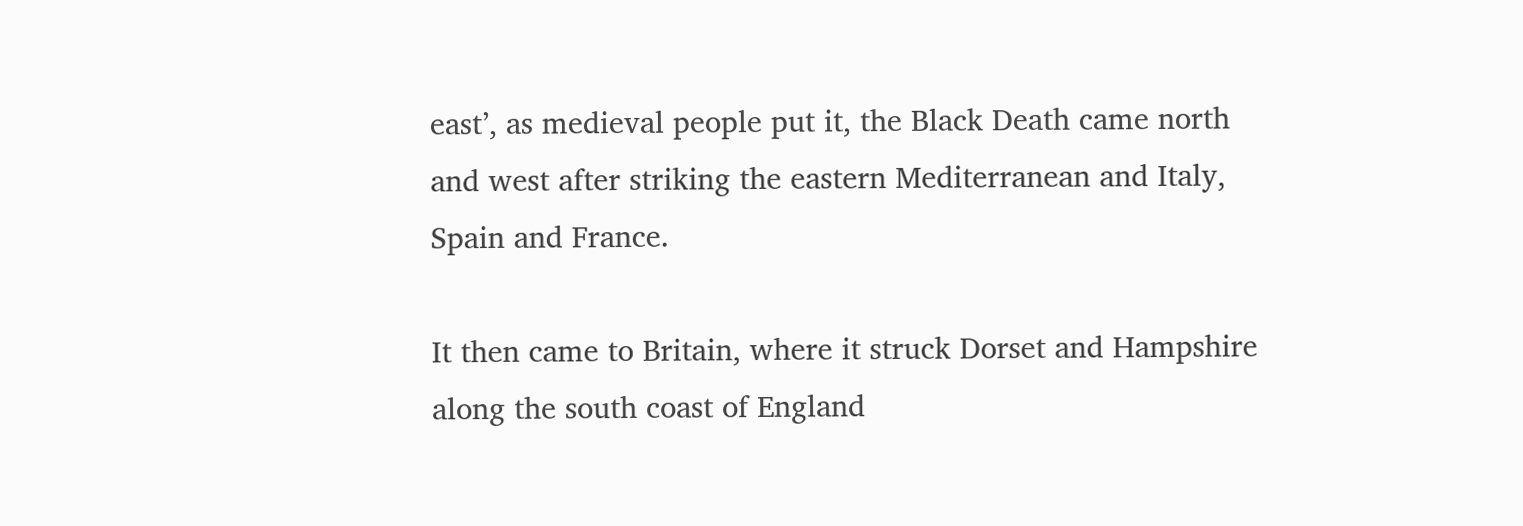east’, as medieval people put it, the Black Death came north and west after striking the eastern Mediterranean and Italy, Spain and France.

It then came to Britain, where it struck Dorset and Hampshire along the south coast of England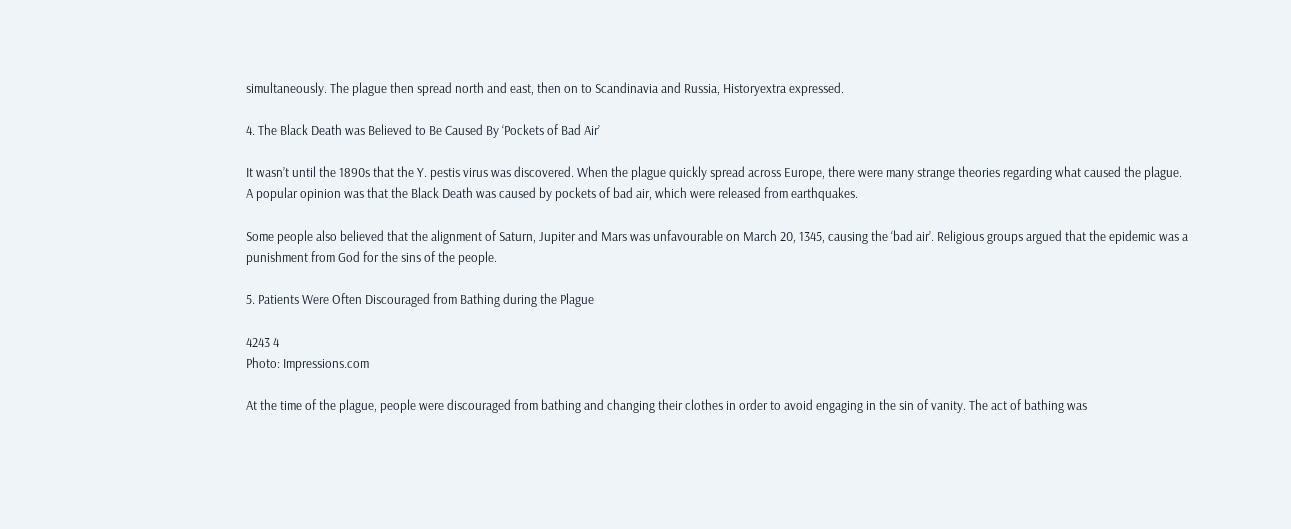simultaneously. The plague then spread north and east, then on to Scandinavia and Russia, Historyextra expressed.

4. The Black Death was Believed to Be Caused By ‘Pockets of Bad Air’

It wasn’t until the 1890s that the Y. pestis virus was discovered. When the plague quickly spread across Europe, there were many strange theories regarding what caused the plague. A popular opinion was that the Black Death was caused by pockets of bad air, which were released from earthquakes.

Some people also believed that the alignment of Saturn, Jupiter and Mars was unfavourable on March 20, 1345, causing the ‘bad air’. Religious groups argued that the epidemic was a punishment from God for the sins of the people.

5. Patients Were Often Discouraged from Bathing during the Plague

4243 4
Photo: Impressions.com

At the time of the plague, people were discouraged from bathing and changing their clothes in order to avoid engaging in the sin of vanity. The act of bathing was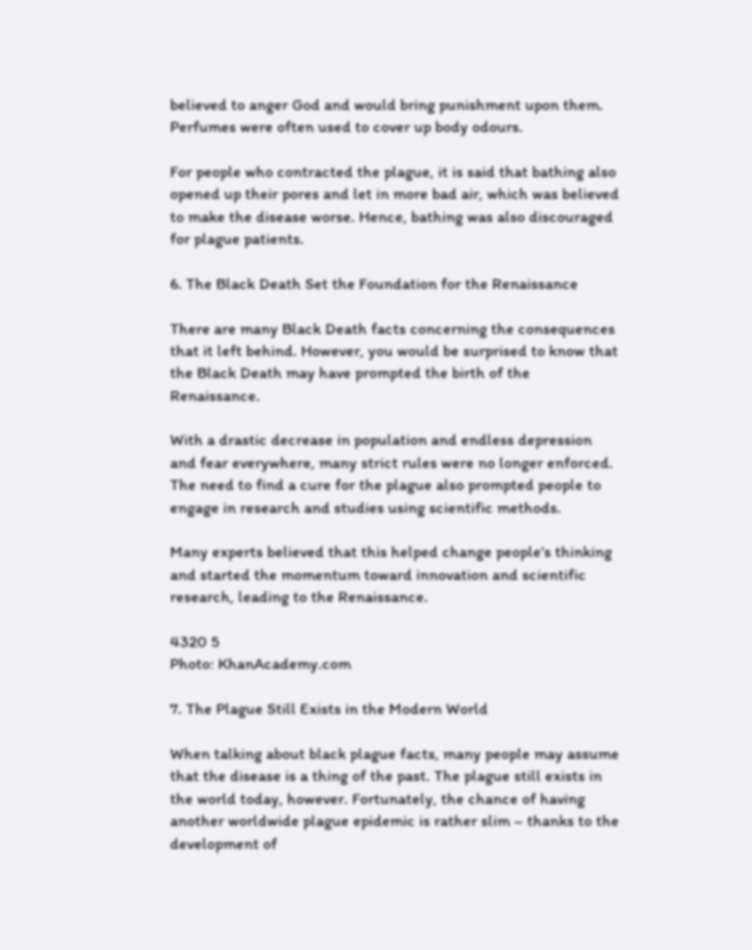believed to anger God and would bring punishment upon them. Perfumes were often used to cover up body odours.

For people who contracted the plague, it is said that bathing also opened up their pores and let in more bad air, which was believed to make the disease worse. Hence, bathing was also discouraged for plague patients.

6. The Black Death Set the Foundation for the Renaissance

There are many Black Death facts concerning the consequences that it left behind. However, you would be surprised to know that the Black Death may have prompted the birth of the Renaissance.

With a drastic decrease in population and endless depression and fear everywhere, many strict rules were no longer enforced. The need to find a cure for the plague also prompted people to engage in research and studies using scientific methods.

Many experts believed that this helped change people’s thinking and started the momentum toward innovation and scientific research, leading to the Renaissance.

4320 5
Photo: KhanAcademy.com

7. The Plague Still Exists in the Modern World

When talking about black plague facts, many people may assume that the disease is a thing of the past. The plague still exists in the world today, however. Fortunately, the chance of having another worldwide plague epidemic is rather slim – thanks to the development of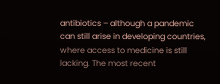antibiotics – although a pandemic can still arise in developing countries, where access to medicine is still lacking. The most recent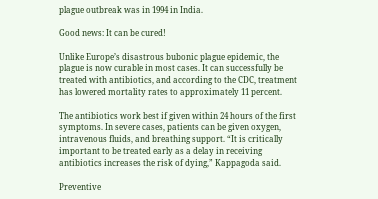plague outbreak was in 1994 in India.

Good news: It can be cured!

Unlike Europe’s disastrous bubonic plague epidemic, the plague is now curable in most cases. It can successfully be treated with antibiotics, and according to the CDC, treatment has lowered mortality rates to approximately 11 percent.

The antibiotics work best if given within 24 hours of the first symptoms. In severe cases, patients can be given oxygen, intravenous fluids, and breathing support. “It is critically important to be treated early as a delay in receiving antibiotics increases the risk of dying,” Kappagoda said.

Preventive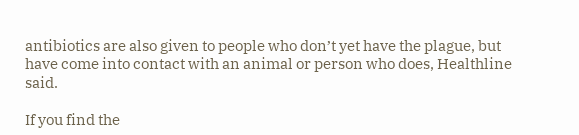antibiotics are also given to people who don’t yet have the plague, but have come into contact with an animal or person who does, Healthline said.

If you find the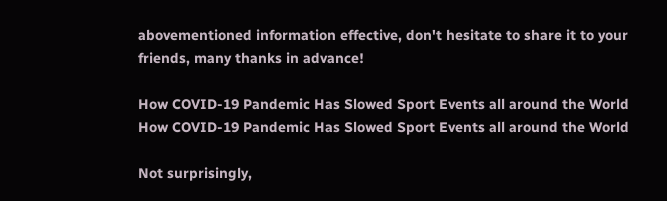abovementioned information effective, don't hesitate to share it to your friends, many thanks in advance!

How COVID-19 Pandemic Has Slowed Sport Events all around the World How COVID-19 Pandemic Has Slowed Sport Events all around the World

Not surprisingly,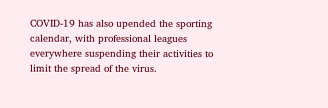COVID-19 has also upended the sporting calendar, with professional leagues everywhere suspending their activities to limit the spread of the virus.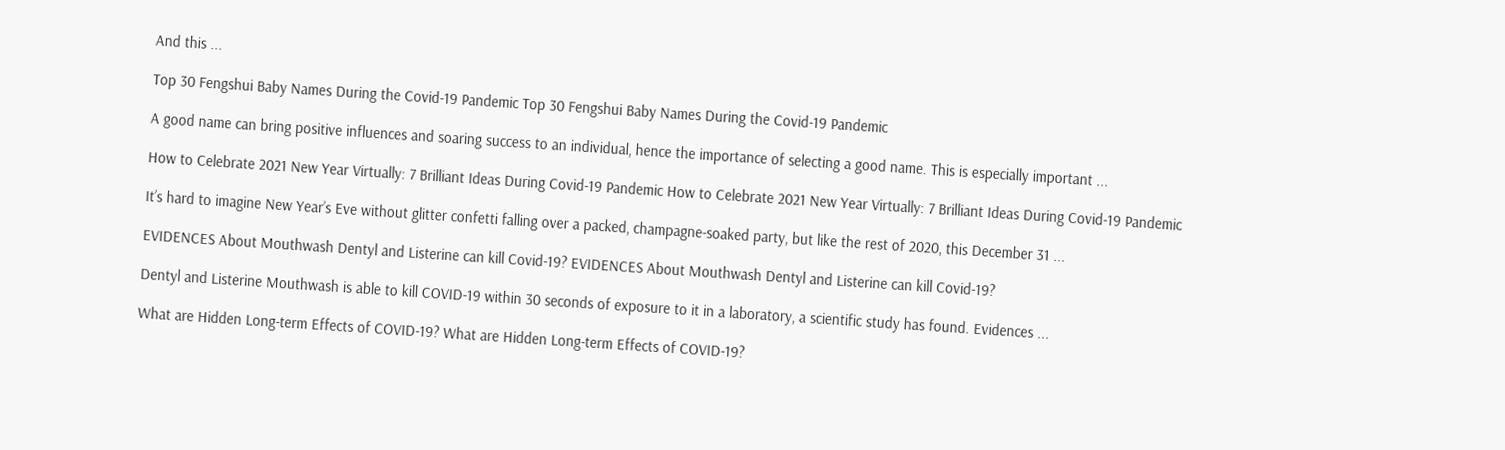And this ...

Top 30 Fengshui Baby Names During the Covid-19 Pandemic Top 30 Fengshui Baby Names During the Covid-19 Pandemic

A good name can bring positive influences and soaring success to an individual, hence the importance of selecting a good name. This is especially important ...

How to Celebrate 2021 New Year Virtually: 7 Brilliant Ideas During Covid-19 Pandemic How to Celebrate 2021 New Year Virtually: 7 Brilliant Ideas During Covid-19 Pandemic

It’s hard to imagine New Year’s Eve without glitter confetti falling over a packed, champagne-soaked party, but like the rest of 2020, this December 31 ...

EVIDENCES About Mouthwash Dentyl and Listerine can kill Covid-19? EVIDENCES About Mouthwash Dentyl and Listerine can kill Covid-19?

Dentyl and Listerine Mouthwash is able to kill COVID-19 within 30 seconds of exposure to it in a laboratory, a scientific study has found. Evidences ...

What are Hidden Long-term Effects of COVID-19? What are Hidden Long-term Effects of COVID-19?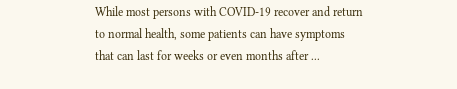While most persons with COVID-19 recover and return to normal health, some patients can have symptoms that can last for weeks or even months after ...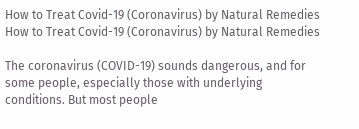How to Treat Covid-19 (Coronavirus) by Natural Remedies How to Treat Covid-19 (Coronavirus) by Natural Remedies

The coronavirus (COVID-19) sounds dangerous, and for some people, especially those with underlying conditions. But most people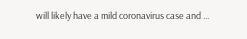will likely have a mild coronavirus case and ...